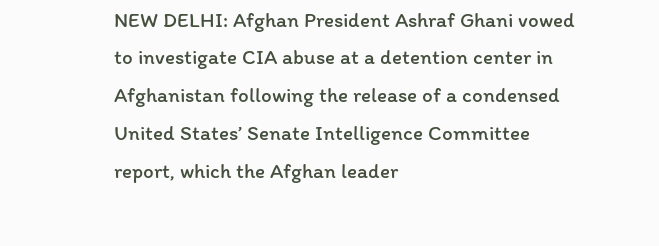NEW DELHI: Afghan President Ashraf Ghani vowed to investigate CIA abuse at a detention center in Afghanistan following the release of a condensed United States’ Senate Intelligence Committee report, which the Afghan leader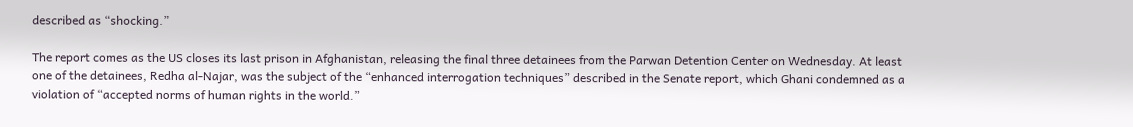described as “shocking.”

The report comes as the US closes its last prison in Afghanistan, releasing the final three detainees from the Parwan Detention Center on Wednesday. At least one of the detainees, Redha al-Najar, was the subject of the “enhanced interrogation techniques” described in the Senate report, which Ghani condemned as a violation of “accepted norms of human rights in the world.”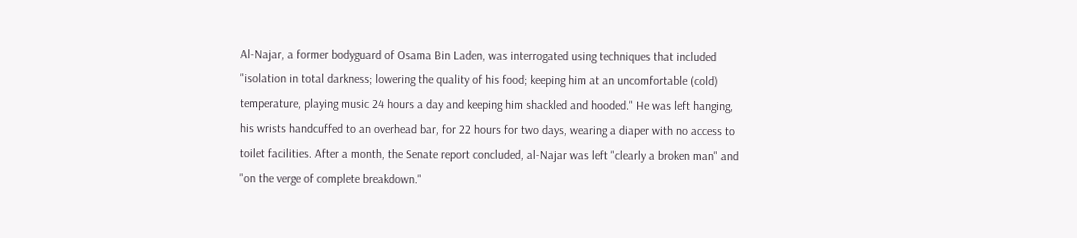Al-Najar, a former bodyguard of Osama Bin Laden, was interrogated using techniques that included "isolation in total darkness; lowering the quality of his food; keeping him at an uncomfortable (cold) temperature, playing music 24 hours a day and keeping him shackled and hooded." He was left hanging, his wrists handcuffed to an overhead bar, for 22 hours for two days, wearing a diaper with no access to toilet facilities. After a month, the Senate report concluded, al-Najar was left "clearly a broken man" and "on the verge of complete breakdown."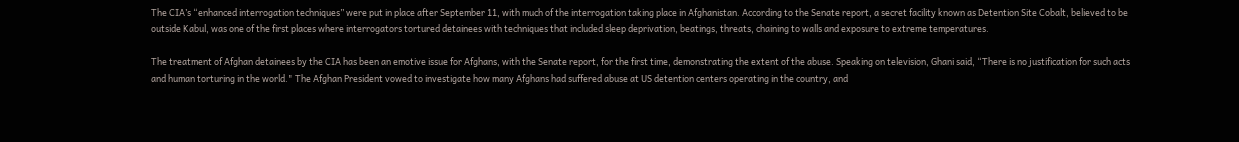The CIA’s “enhanced interrogation techniques” were put in place after September 11, with much of the interrogation taking place in Afghanistan. According to the Senate report, a secret facility known as Detention Site Cobalt, believed to be outside Kabul, was one of the first places where interrogators tortured detainees with techniques that included sleep deprivation, beatings, threats, chaining to walls and exposure to extreme temperatures.

The treatment of Afghan detainees by the CIA has been an emotive issue for Afghans, with the Senate report, for the first time, demonstrating the extent of the abuse. Speaking on television, Ghani said, “There is no justification for such acts and human torturing in the world." The Afghan President vowed to investigate how many Afghans had suffered abuse at US detention centers operating in the country, and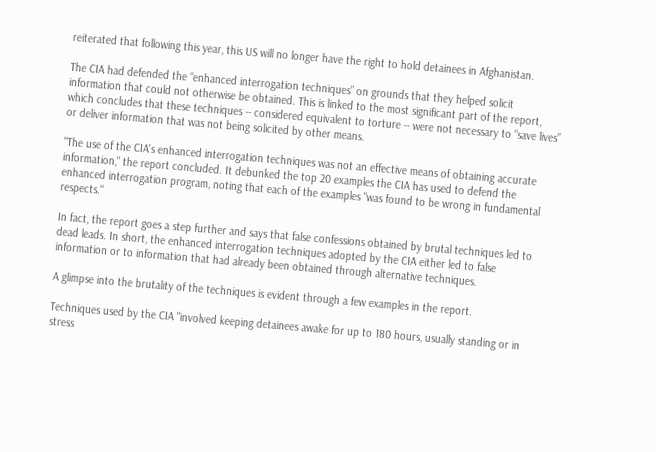reiterated that following this year, this US will no longer have the right to hold detainees in Afghanistan.

The CIA had defended the “enhanced interrogation techniques” on grounds that they helped solicit information that could not otherwise be obtained. This is linked to the most significant part of the report, which concludes that these techniques -- considered equivalent to torture -- were not necessary to “save lives” or deliver information that was not being solicited by other means.

"The use of the CIA's enhanced interrogation techniques was not an effective means of obtaining accurate information," the report concluded. It debunked the top 20 examples the CIA has used to defend the enhanced interrogation program, noting that each of the examples "was found to be wrong in fundamental respects."

In fact, the report goes a step further and says that false confessions obtained by brutal techniques led to dead leads. In short, the enhanced interrogation techniques adopted by the CIA either led to false information or to information that had already been obtained through alternative techniques.

A glimpse into the brutality of the techniques is evident through a few examples in the report.

Techniques used by the CIA "involved keeping detainees awake for up to 180 hours, usually standing or in stress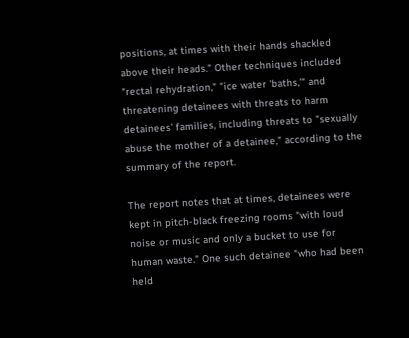positions, at times with their hands shackled above their heads." Other techniques included "rectal rehydration," "ice water 'baths,'" and threatening detainees with threats to harm detainees' families, including threats to "sexually abuse the mother of a detainee," according to the summary of the report.

The report notes that at times, detainees were kept in pitch-black freezing rooms "with loud noise or music and only a bucket to use for human waste." One such detainee "who had been held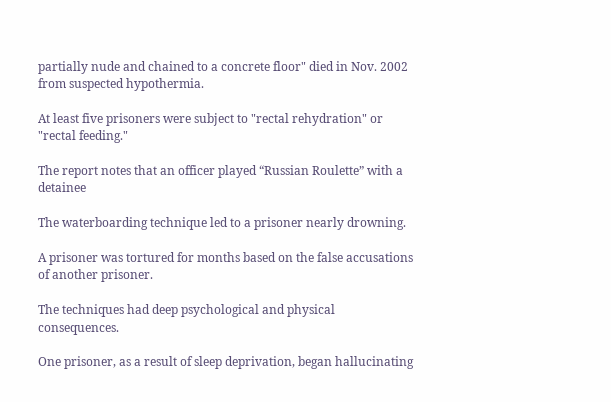partially nude and chained to a concrete floor" died in Nov. 2002 from suspected hypothermia.

At least five prisoners were subject to "rectal rehydration" or "rectal feeding."

The report notes that an officer played “Russian Roulette” with a detainee

The waterboarding technique led to a prisoner nearly drowning.

A prisoner was tortured for months based on the false accusations of another prisoner.

The techniques had deep psychological and physical consequences.

One prisoner, as a result of sleep deprivation, began hallucinating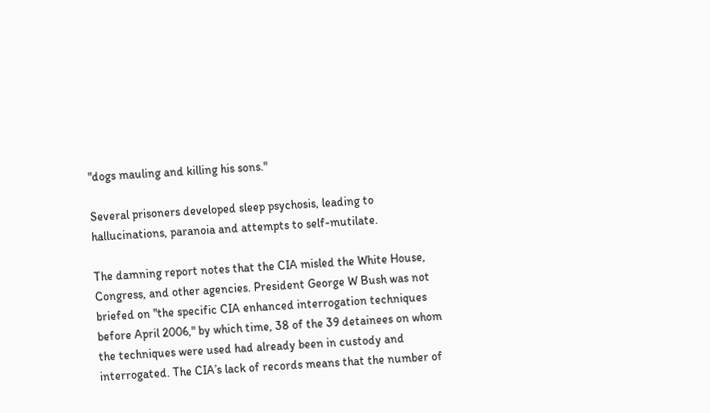"dogs mauling and killing his sons."

Several prisoners developed sleep psychosis, leading to hallucinations, paranoia and attempts to self-mutilate.

The damning report notes that the CIA misled the White House, Congress, and other agencies. President George W Bush was not briefed on "the specific CIA enhanced interrogation techniques before April 2006," by which time, 38 of the 39 detainees on whom the techniques were used had already been in custody and interrogated. The CIA’s lack of records means that the number of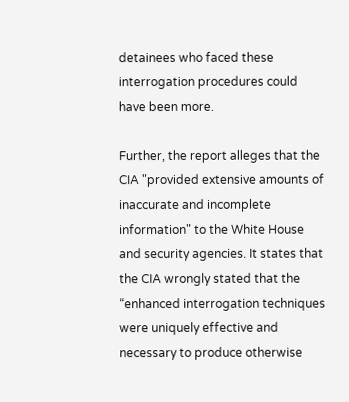detainees who faced these interrogation procedures could have been more.

Further, the report alleges that the CIA "provided extensive amounts of inaccurate and incomplete information" to the White House and security agencies. It states that the CIA wrongly stated that the “enhanced interrogation techniques were uniquely effective and necessary to produce otherwise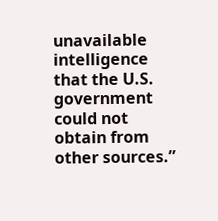unavailable intelligence that the U.S. government could not obtain from other sources.”